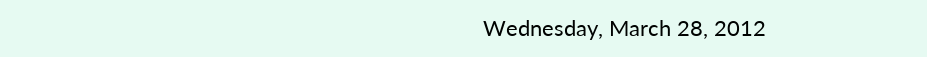Wednesday, March 28, 2012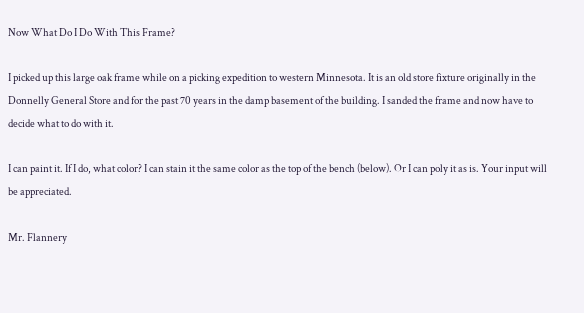Now What Do I Do With This Frame?

I picked up this large oak frame while on a picking expedition to western Minnesota. It is an old store fixture originally in the Donnelly General Store and for the past 70 years in the damp basement of the building. I sanded the frame and now have to decide what to do with it.

I can paint it. If I do, what color? I can stain it the same color as the top of the bench (below). Or I can poly it as is. Your input will be appreciated.

Mr. Flannery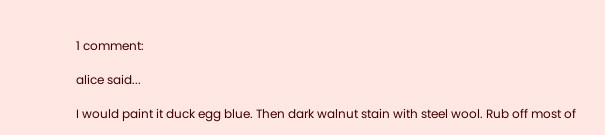1 comment:

alice said...

I would paint it duck egg blue. Then dark walnut stain with steel wool. Rub off most of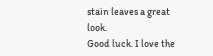stain leaves a great look.
Good luck. I love the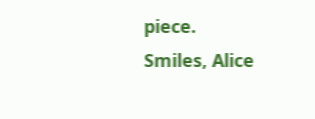piece.
Smiles, Alice